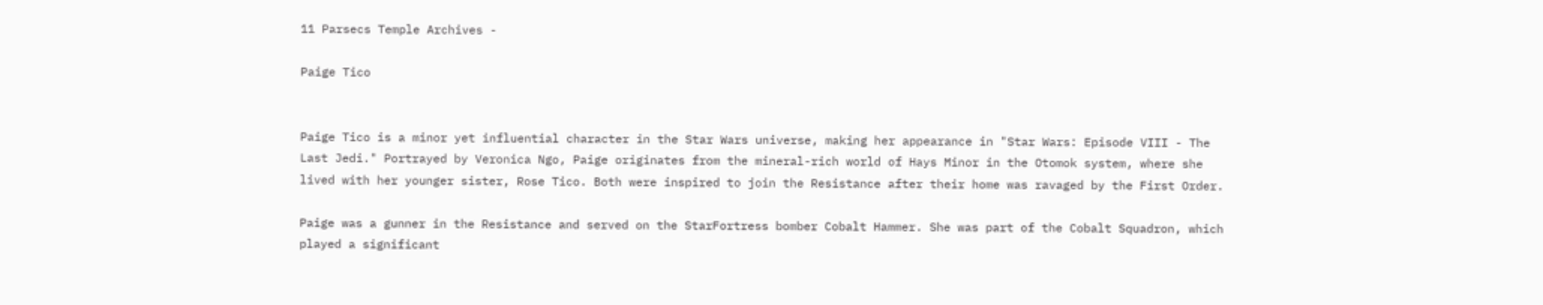11 Parsecs Temple Archives -

Paige Tico


Paige Tico is a minor yet influential character in the Star Wars universe, making her appearance in "Star Wars: Episode VIII - The Last Jedi." Portrayed by Veronica Ngo, Paige originates from the mineral-rich world of Hays Minor in the Otomok system, where she lived with her younger sister, Rose Tico. Both were inspired to join the Resistance after their home was ravaged by the First Order.

Paige was a gunner in the Resistance and served on the StarFortress bomber Cobalt Hammer. She was part of the Cobalt Squadron, which played a significant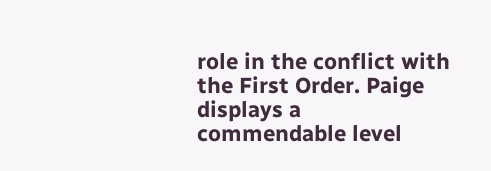role in the conflict with the First Order. Paige displays a commendable level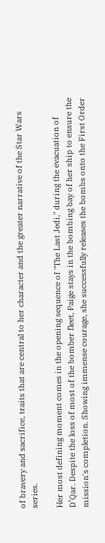of bravery and sacrifice, traits that are central to her character and the greater narrative of the Star Wars series.

Her most defining moment comes in the opening sequence of "The Last Jedi," during the evacuation of D’Qar. Despite the loss of most of the bomber fleet, Paige stays in the bombing bay of her ship to ensure the mission's completion. Showing immense courage, she successfully releases the bombs onto the First Order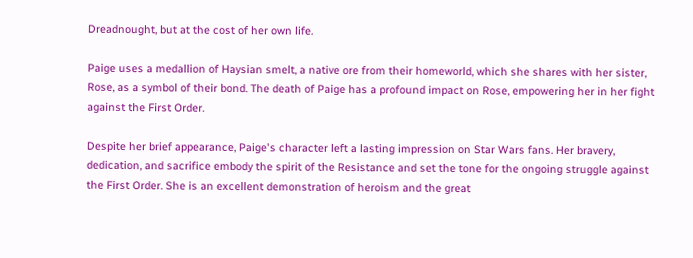Dreadnought, but at the cost of her own life.

Paige uses a medallion of Haysian smelt, a native ore from their homeworld, which she shares with her sister, Rose, as a symbol of their bond. The death of Paige has a profound impact on Rose, empowering her in her fight against the First Order.

Despite her brief appearance, Paige's character left a lasting impression on Star Wars fans. Her bravery, dedication, and sacrifice embody the spirit of the Resistance and set the tone for the ongoing struggle against the First Order. She is an excellent demonstration of heroism and the great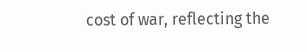cost of war, reflecting the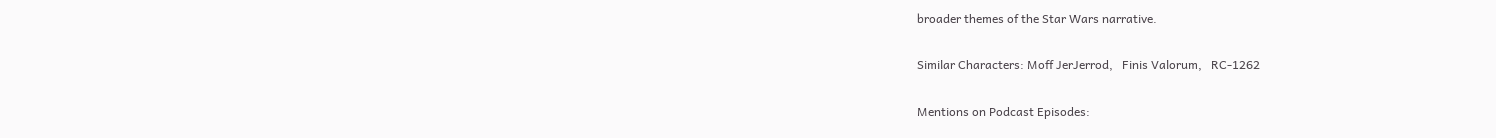broader themes of the Star Wars narrative.

Similar Characters: Moff JerJerrod,   Finis Valorum,   RC-1262

Mentions on Podcast Episodes: